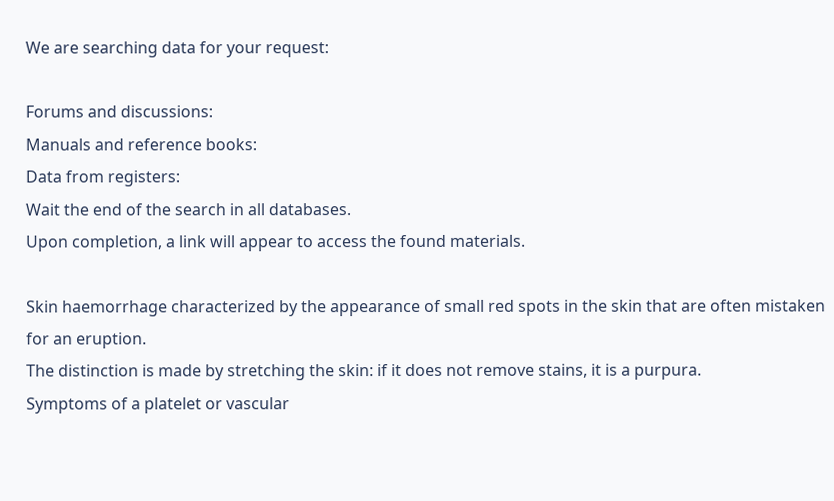We are searching data for your request:

Forums and discussions:
Manuals and reference books:
Data from registers:
Wait the end of the search in all databases.
Upon completion, a link will appear to access the found materials.

Skin haemorrhage characterized by the appearance of small red spots in the skin that are often mistaken for an eruption.
The distinction is made by stretching the skin: if it does not remove stains, it is a purpura.
Symptoms of a platelet or vascular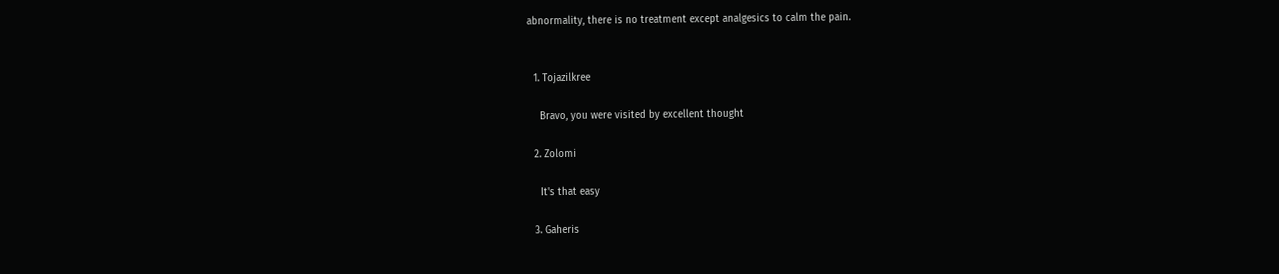abnormality, there is no treatment except analgesics to calm the pain.


  1. Tojazilkree

    Bravo, you were visited by excellent thought

  2. Zolomi

    It's that easy

  3. Gaheris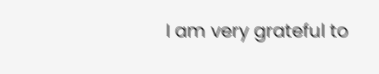I am very grateful to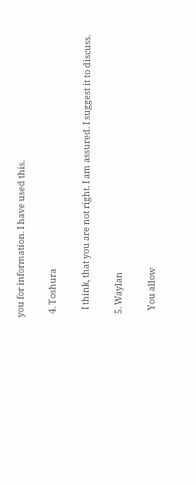you for information. I have used this.

  4. Toshura

    I think, that you are not right. I am assured. I suggest it to discuss.

  5. Waylan

    You allow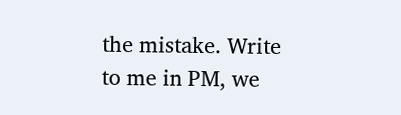the mistake. Write to me in PM, we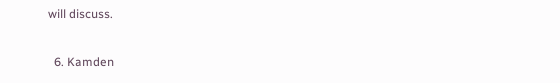will discuss.

  6. Kamden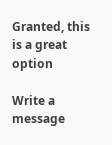Granted, this is a great option

Write a message